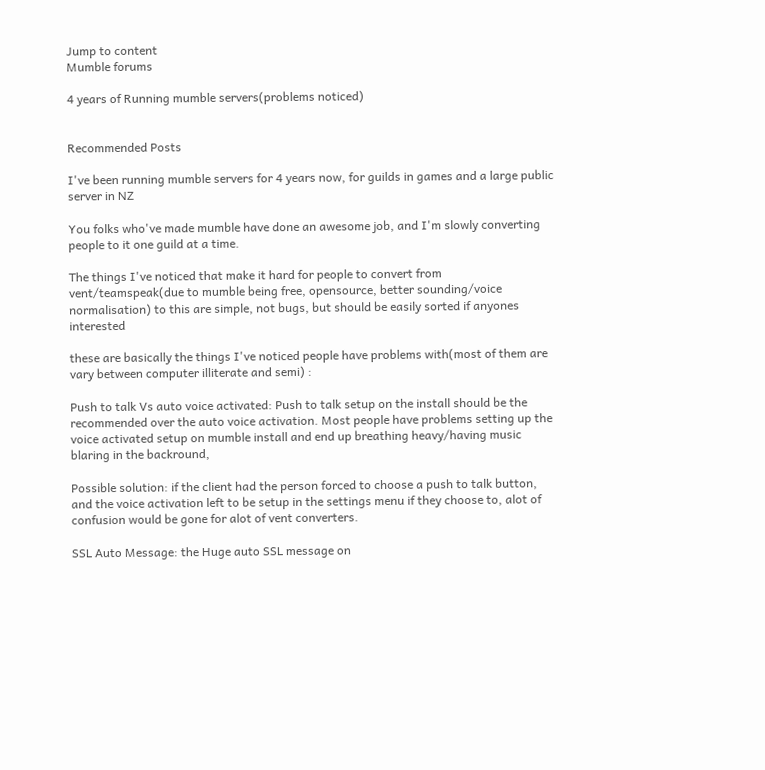Jump to content
Mumble forums

4 years of Running mumble servers(problems noticed)


Recommended Posts

I've been running mumble servers for 4 years now, for guilds in games and a large public server in NZ

You folks who've made mumble have done an awesome job, and I'm slowly converting people to it one guild at a time.

The things I've noticed that make it hard for people to convert from vent/teamspeak(due to mumble being free, opensource, better sounding/voice normalisation) to this are simple, not bugs, but should be easily sorted if anyones interested

these are basically the things I've noticed people have problems with(most of them are vary between computer illiterate and semi) :

Push to talk Vs auto voice activated: Push to talk setup on the install should be the recommended over the auto voice activation. Most people have problems setting up the voice activated setup on mumble install and end up breathing heavy/having music blaring in the backround,

Possible solution: if the client had the person forced to choose a push to talk button, and the voice activation left to be setup in the settings menu if they choose to, alot of confusion would be gone for alot of vent converters.

SSL Auto Message: the Huge auto SSL message on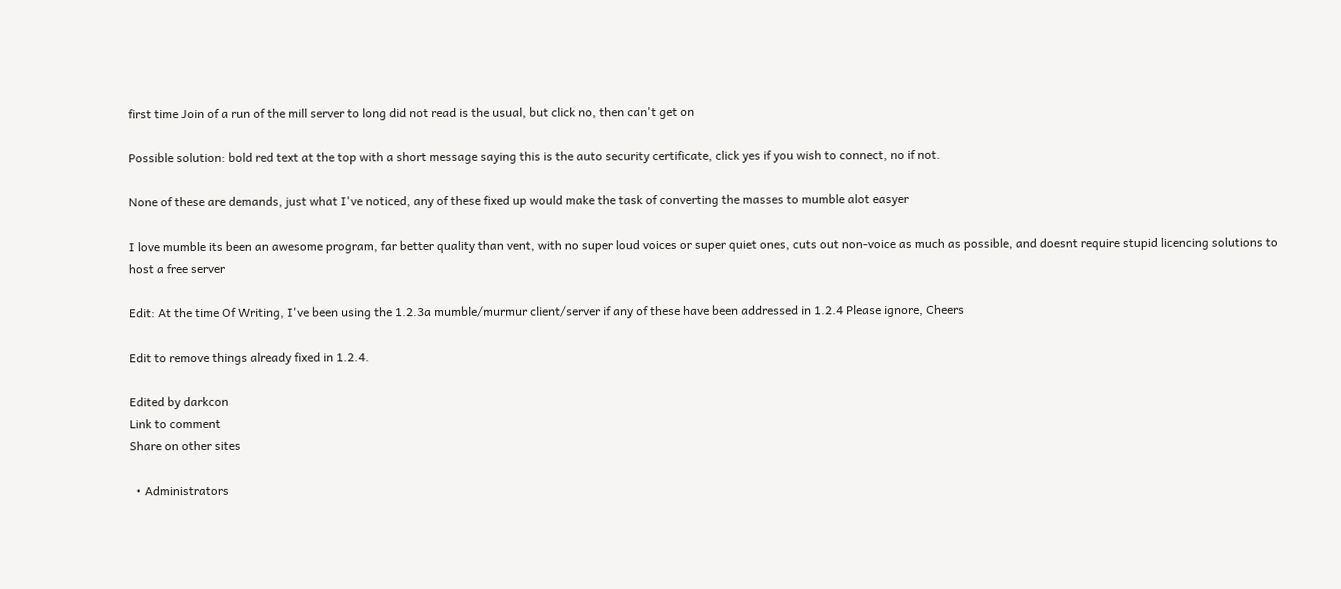first time Join of a run of the mill server to long did not read is the usual, but click no, then can't get on

Possible solution: bold red text at the top with a short message saying this is the auto security certificate, click yes if you wish to connect, no if not.

None of these are demands, just what I've noticed, any of these fixed up would make the task of converting the masses to mumble alot easyer

I love mumble its been an awesome program, far better quality than vent, with no super loud voices or super quiet ones, cuts out non-voice as much as possible, and doesnt require stupid licencing solutions to host a free server

Edit: At the time Of Writing, I've been using the 1.2.3a mumble/murmur client/server if any of these have been addressed in 1.2.4 Please ignore, Cheers

Edit to remove things already fixed in 1.2.4.

Edited by darkcon
Link to comment
Share on other sites

  • Administrators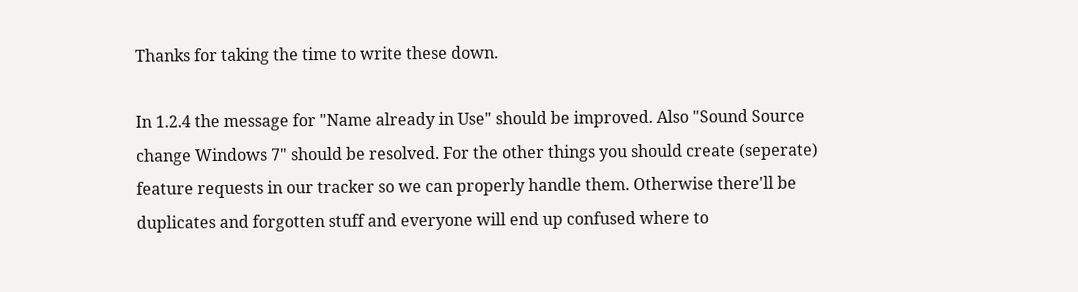Thanks for taking the time to write these down.

In 1.2.4 the message for "Name already in Use" should be improved. Also "Sound Source change Windows 7" should be resolved. For the other things you should create (seperate) feature requests in our tracker so we can properly handle them. Otherwise there'll be duplicates and forgotten stuff and everyone will end up confused where to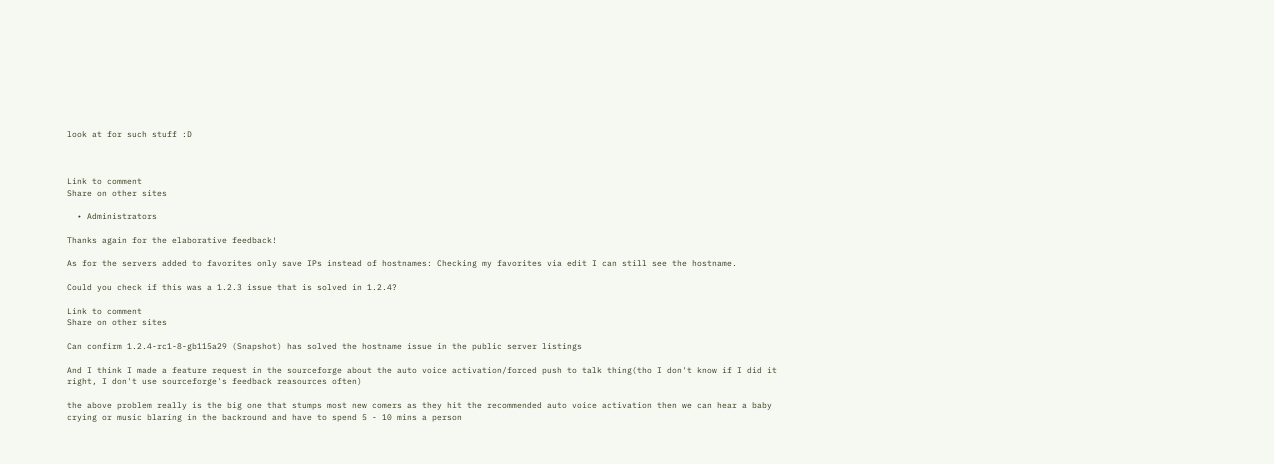look at for such stuff :D



Link to comment
Share on other sites

  • Administrators

Thanks again for the elaborative feedback!

As for the servers added to favorites only save IPs instead of hostnames: Checking my favorites via edit I can still see the hostname.

Could you check if this was a 1.2.3 issue that is solved in 1.2.4?

Link to comment
Share on other sites

Can confirm 1.2.4-rc1-8-gb115a29 (Snapshot) has solved the hostname issue in the public server listings

And I think I made a feature request in the sourceforge about the auto voice activation/forced push to talk thing(tho I don't know if I did it right, I don't use sourceforge's feedback reasources often)

the above problem really is the big one that stumps most new comers as they hit the recommended auto voice activation then we can hear a baby crying or music blaring in the backround and have to spend 5 - 10 mins a person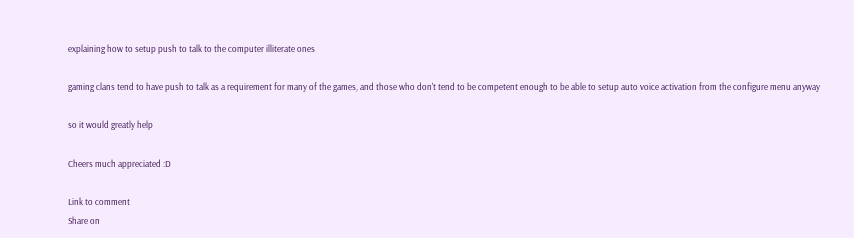explaining how to setup push to talk to the computer illiterate ones

gaming clans tend to have push to talk as a requirement for many of the games, and those who don't tend to be competent enough to be able to setup auto voice activation from the configure menu anyway

so it would greatly help

Cheers much appreciated :D

Link to comment
Share on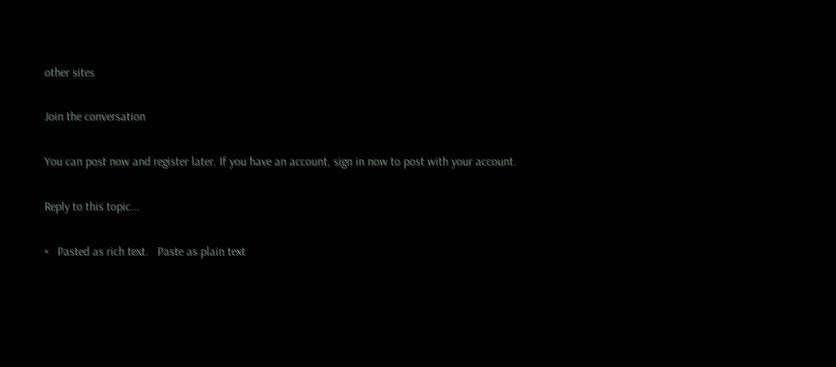other sites

Join the conversation

You can post now and register later. If you have an account, sign in now to post with your account.

Reply to this topic...

×   Pasted as rich text.   Paste as plain text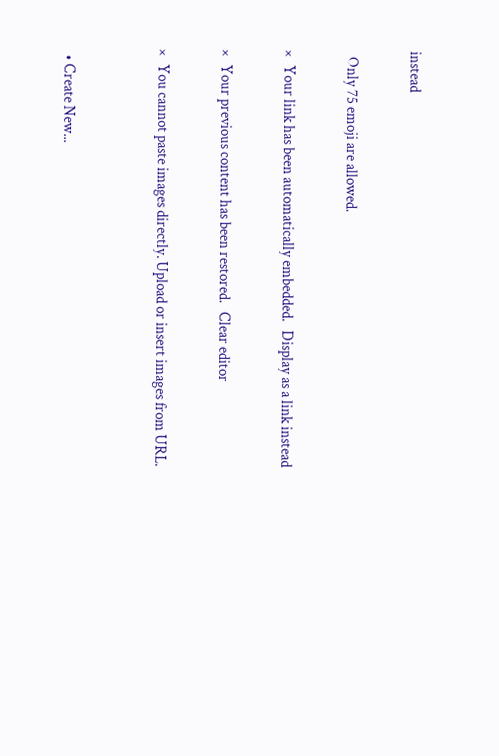instead

  Only 75 emoji are allowed.

×   Your link has been automatically embedded.   Display as a link instead

×   Your previous content has been restored.   Clear editor

×   You cannot paste images directly. Upload or insert images from URL.


  • Create New...